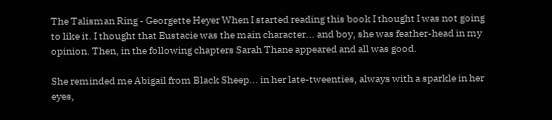The Talisman Ring - Georgette Heyer When I started reading this book I thought I was not going to like it. I thought that Eustacie was the main character... and boy, she was feather-head in my opinion. Then, in the following chapters Sarah Thane appeared and all was good.

She reminded me Abigail from Black Sheep... in her late-tweenties, always with a sparkle in her eyes,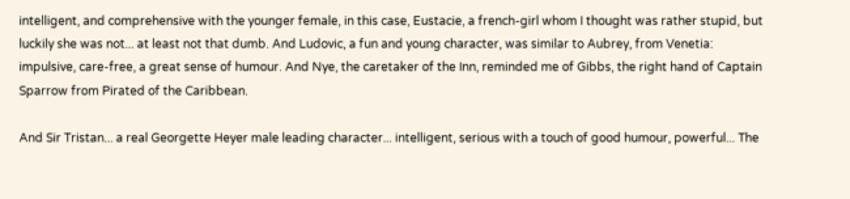intelligent, and comprehensive with the younger female, in this case, Eustacie, a french-girl whom I thought was rather stupid, but luckily she was not... at least not that dumb. And Ludovic, a fun and young character, was similar to Aubrey, from Venetia: impulsive, care-free, a great sense of humour. And Nye, the caretaker of the Inn, reminded me of Gibbs, the right hand of Captain Sparrow from Pirated of the Caribbean.

And Sir Tristan... a real Georgette Heyer male leading character... intelligent, serious with a touch of good humour, powerful... The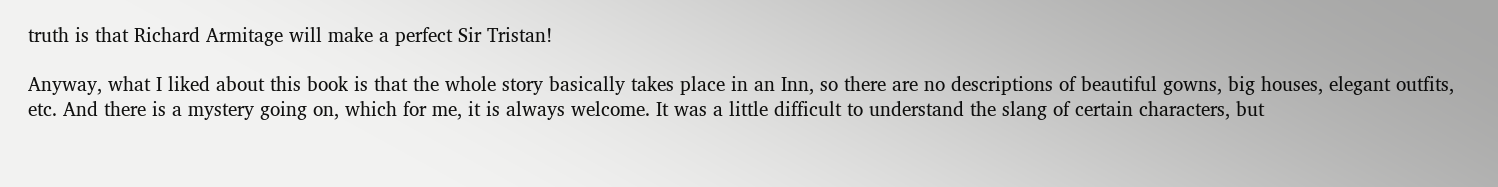truth is that Richard Armitage will make a perfect Sir Tristan!

Anyway, what I liked about this book is that the whole story basically takes place in an Inn, so there are no descriptions of beautiful gowns, big houses, elegant outfits, etc. And there is a mystery going on, which for me, it is always welcome. It was a little difficult to understand the slang of certain characters, but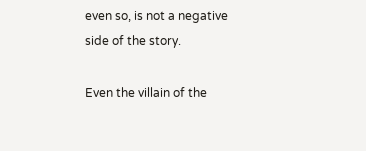even so, is not a negative side of the story.

Even the villain of the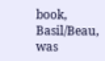book, Basil/Beau, was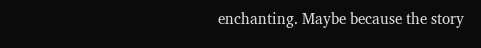enchanting. Maybe because the story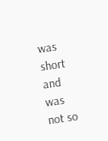was short and was not so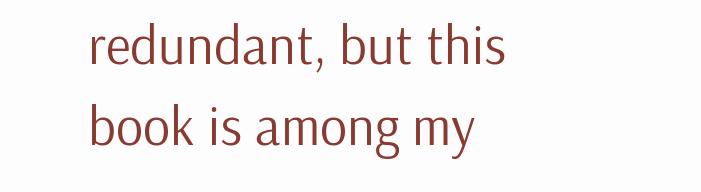redundant, but this book is among my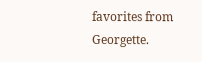favorites from Georgette.